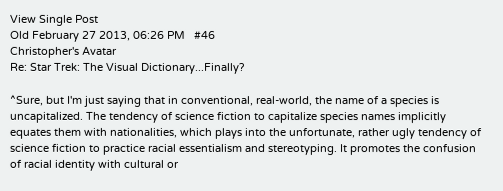View Single Post
Old February 27 2013, 06:26 PM   #46
Christopher's Avatar
Re: Star Trek: The Visual Dictionary...Finally?

^Sure, but I'm just saying that in conventional, real-world, the name of a species is uncapitalized. The tendency of science fiction to capitalize species names implicitly equates them with nationalities, which plays into the unfortunate, rather ugly tendency of science fiction to practice racial essentialism and stereotyping. It promotes the confusion of racial identity with cultural or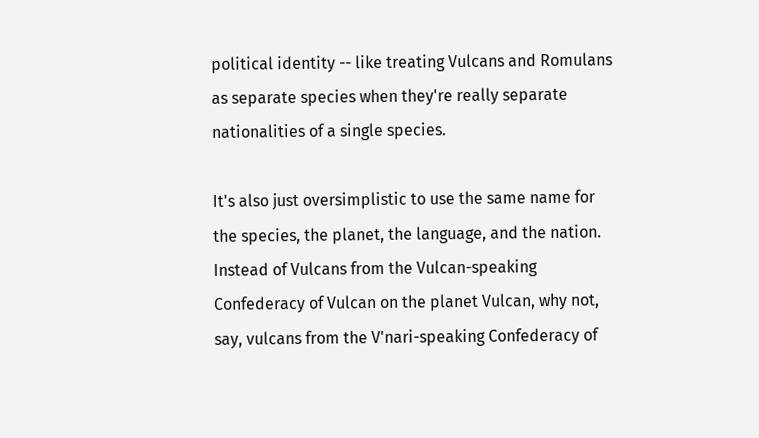political identity -- like treating Vulcans and Romulans as separate species when they're really separate nationalities of a single species.

It's also just oversimplistic to use the same name for the species, the planet, the language, and the nation. Instead of Vulcans from the Vulcan-speaking Confederacy of Vulcan on the planet Vulcan, why not, say, vulcans from the V'nari-speaking Confederacy of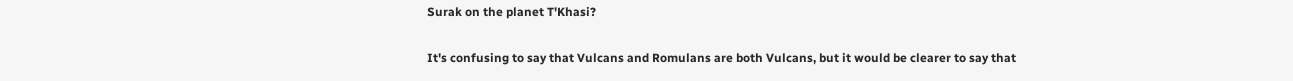Surak on the planet T'Khasi?

It's confusing to say that Vulcans and Romulans are both Vulcans, but it would be clearer to say that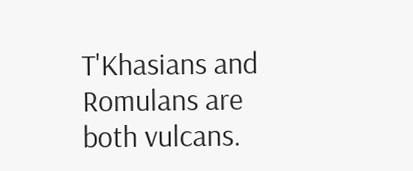T'Khasians and Romulans are both vulcans.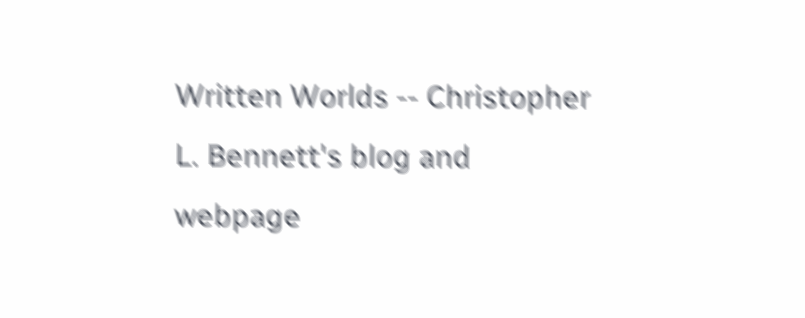Written Worlds -- Christopher L. Bennett's blog and webpage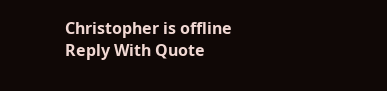Christopher is offline   Reply With Quote